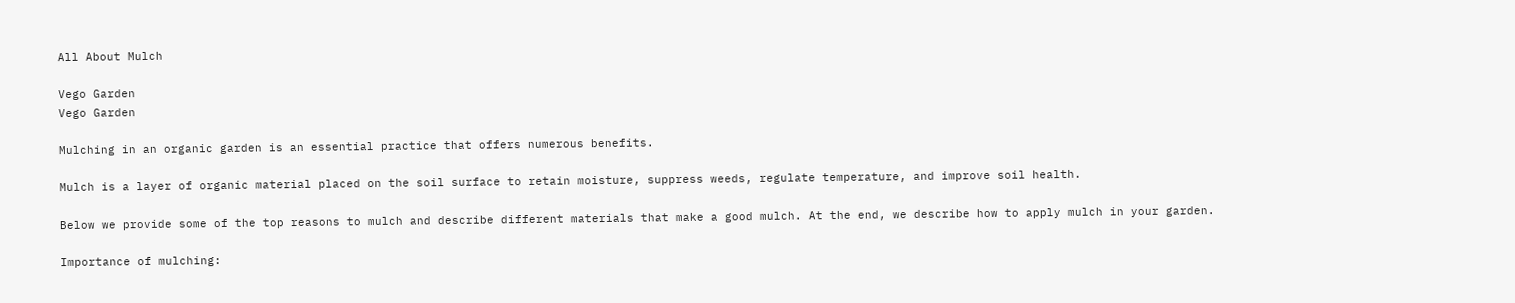All About Mulch

Vego Garden
Vego Garden

Mulching in an organic garden is an essential practice that offers numerous benefits.

Mulch is a layer of organic material placed on the soil surface to retain moisture, suppress weeds, regulate temperature, and improve soil health.

Below we provide some of the top reasons to mulch and describe different materials that make a good mulch. At the end, we describe how to apply mulch in your garden.

Importance of mulching: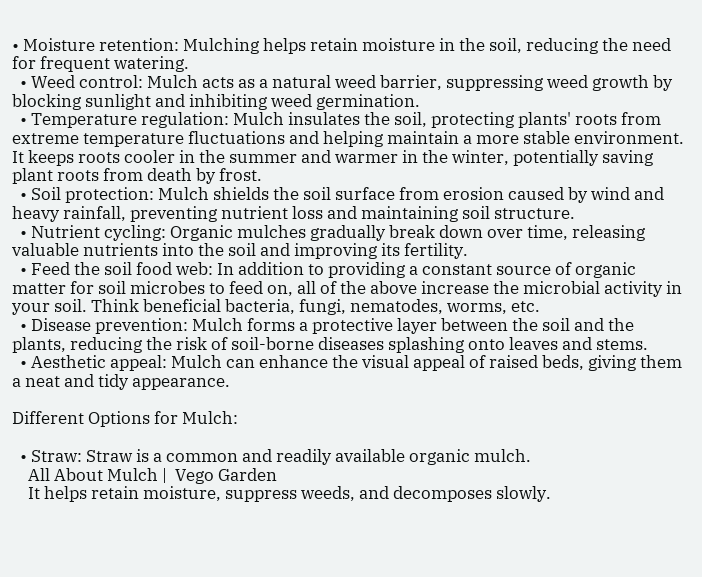• Moisture retention: Mulching helps retain moisture in the soil, reducing the need for frequent watering.
  • Weed control: Mulch acts as a natural weed barrier, suppressing weed growth by blocking sunlight and inhibiting weed germination.
  • Temperature regulation: Mulch insulates the soil, protecting plants' roots from extreme temperature fluctuations and helping maintain a more stable environment. It keeps roots cooler in the summer and warmer in the winter, potentially saving plant roots from death by frost.
  • Soil protection: Mulch shields the soil surface from erosion caused by wind and heavy rainfall, preventing nutrient loss and maintaining soil structure.
  • Nutrient cycling: Organic mulches gradually break down over time, releasing valuable nutrients into the soil and improving its fertility.
  • Feed the soil food web: In addition to providing a constant source of organic matter for soil microbes to feed on, all of the above increase the microbial activity in your soil. Think beneficial bacteria, fungi, nematodes, worms, etc.
  • Disease prevention: Mulch forms a protective layer between the soil and the plants, reducing the risk of soil-borne diseases splashing onto leaves and stems.
  • Aesthetic appeal: Mulch can enhance the visual appeal of raised beds, giving them a neat and tidy appearance.

Different Options for Mulch:

  • Straw: Straw is a common and readily available organic mulch.
    All About Mulch |  Vego Garden
    It helps retain moisture, suppress weeds, and decomposes slowly.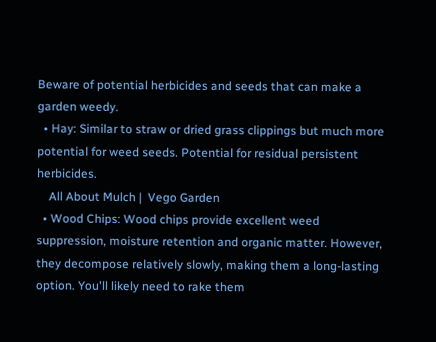Beware of potential herbicides and seeds that can make a garden weedy.
  • Hay: Similar to straw or dried grass clippings but much more potential for weed seeds. Potential for residual persistent herbicides.
    All About Mulch |  Vego Garden
  • Wood Chips: Wood chips provide excellent weed suppression, moisture retention and organic matter. However, they decompose relatively slowly, making them a long-lasting option. You'll likely need to rake them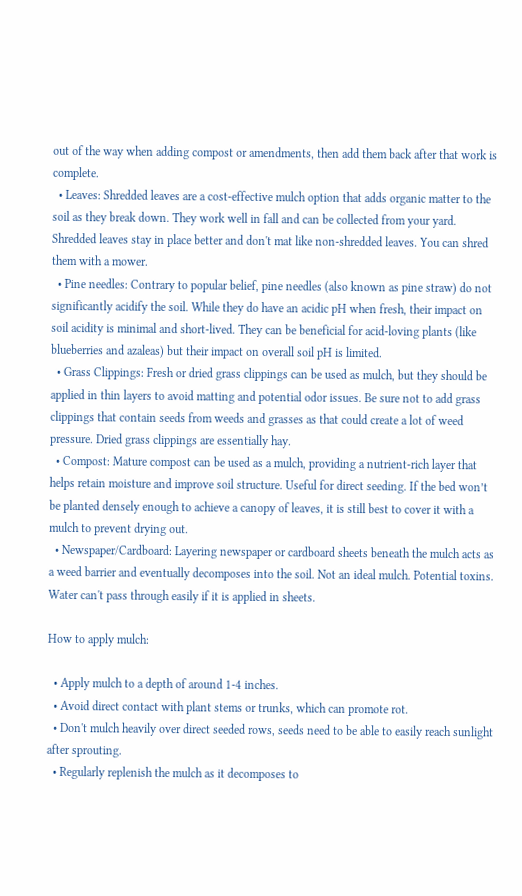out of the way when adding compost or amendments, then add them back after that work is complete.
  • Leaves: Shredded leaves are a cost-effective mulch option that adds organic matter to the soil as they break down. They work well in fall and can be collected from your yard. Shredded leaves stay in place better and don't mat like non-shredded leaves. You can shred them with a mower.
  • Pine needles: Contrary to popular belief, pine needles (also known as pine straw) do not significantly acidify the soil. While they do have an acidic pH when fresh, their impact on soil acidity is minimal and short-lived. They can be beneficial for acid-loving plants (like blueberries and azaleas) but their impact on overall soil pH is limited.
  • Grass Clippings: Fresh or dried grass clippings can be used as mulch, but they should be applied in thin layers to avoid matting and potential odor issues. Be sure not to add grass clippings that contain seeds from weeds and grasses as that could create a lot of weed pressure. Dried grass clippings are essentially hay.
  • Compost: Mature compost can be used as a mulch, providing a nutrient-rich layer that helps retain moisture and improve soil structure. Useful for direct seeding. If the bed won’t be planted densely enough to achieve a canopy of leaves, it is still best to cover it with a mulch to prevent drying out.
  • Newspaper/Cardboard: Layering newspaper or cardboard sheets beneath the mulch acts as a weed barrier and eventually decomposes into the soil. Not an ideal mulch. Potential toxins. Water can't pass through easily if it is applied in sheets.

How to apply mulch:

  • Apply mulch to a depth of around 1-4 inches.
  • Avoid direct contact with plant stems or trunks, which can promote rot.
  • Don't mulch heavily over direct seeded rows, seeds need to be able to easily reach sunlight after sprouting.
  • Regularly replenish the mulch as it decomposes to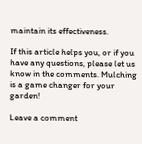maintain its effectiveness.

If this article helps you, or if you have any questions, please let us know in the comments. Mulching is a game changer for your garden!

Leave a comment